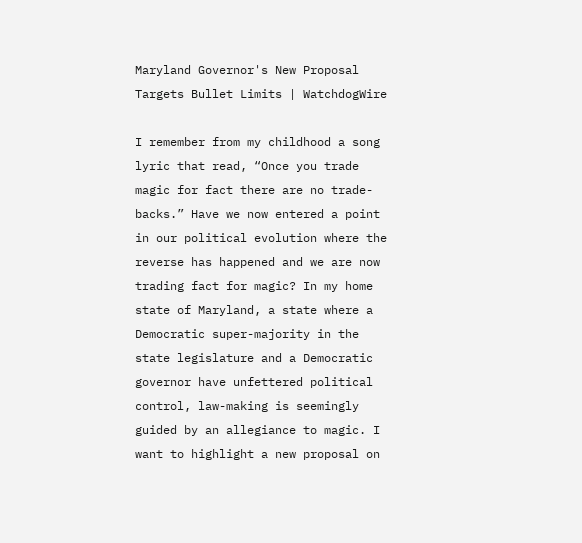Maryland Governor's New Proposal Targets Bullet Limits | WatchdogWire

I remember from my childhood a song lyric that read, “Once you trade magic for fact there are no trade-backs.” Have we now entered a point in our political evolution where the reverse has happened and we are now trading fact for magic? In my home state of Maryland, a state where a Democratic super-majority in the state legislature and a Democratic governor have unfettered political control, law-making is seemingly guided by an allegiance to magic. I want to highlight a new proposal on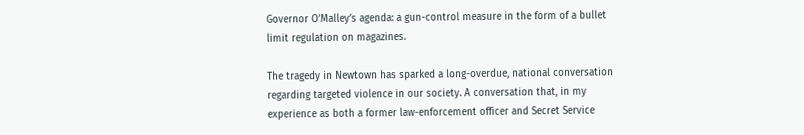Governor O’Malley’s agenda: a gun-control measure in the form of a bullet limit regulation on magazines.

The tragedy in Newtown has sparked a long-overdue, national conversation regarding targeted violence in our society. A conversation that, in my experience as both a former law-enforcement officer and Secret Service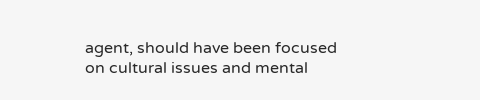agent, should have been focused on cultural issues and mental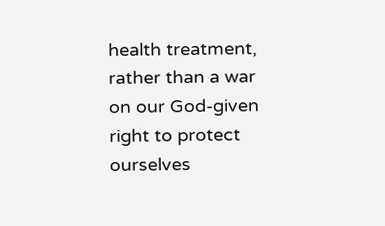health treatment, rather than a war on our God-given right to protect ourselves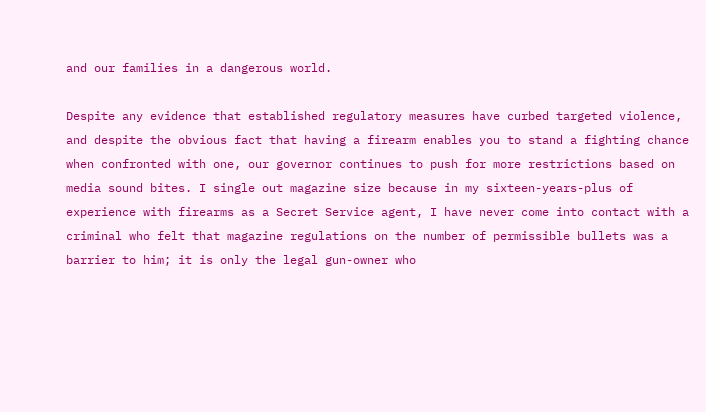and our families in a dangerous world.

Despite any evidence that established regulatory measures have curbed targeted violence, and despite the obvious fact that having a firearm enables you to stand a fighting chance when confronted with one, our governor continues to push for more restrictions based on media sound bites. I single out magazine size because in my sixteen-years-plus of experience with firearms as a Secret Service agent, I have never come into contact with a criminal who felt that magazine regulations on the number of permissible bullets was a barrier to him; it is only the legal gun-owner who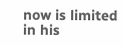now is limited in his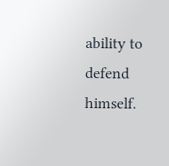ability to defend himself.